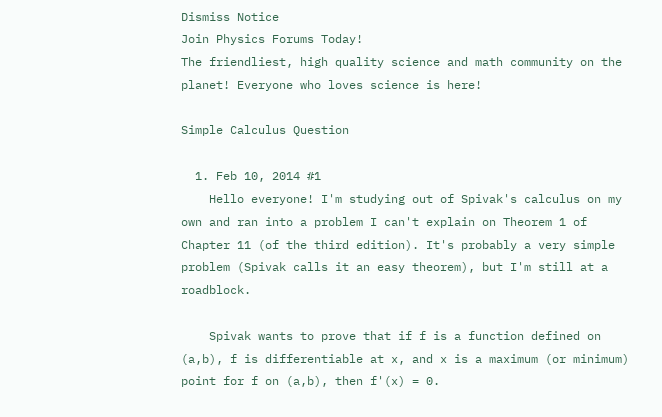Dismiss Notice
Join Physics Forums Today!
The friendliest, high quality science and math community on the planet! Everyone who loves science is here!

Simple Calculus Question

  1. Feb 10, 2014 #1
    Hello everyone! I'm studying out of Spivak's calculus on my own and ran into a problem I can't explain on Theorem 1 of Chapter 11 (of the third edition). It's probably a very simple problem (Spivak calls it an easy theorem), but I'm still at a roadblock.

    Spivak wants to prove that if f is a function defined on (a,b), f is differentiable at x, and x is a maximum (or minimum) point for f on (a,b), then f'(x) = 0.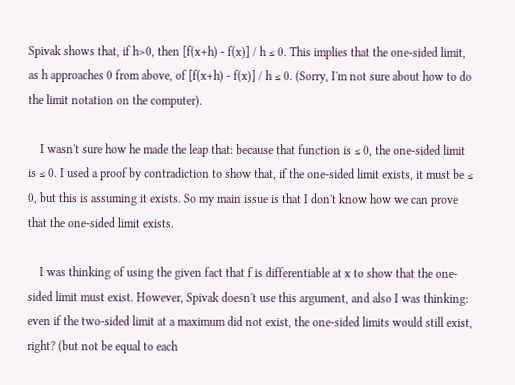Spivak shows that, if h>0, then [f(x+h) - f(x)] / h ≤ 0. This implies that the one-sided limit, as h approaches 0 from above, of [f(x+h) - f(x)] / h ≤ 0. (Sorry, I'm not sure about how to do the limit notation on the computer).

    I wasn't sure how he made the leap that: because that function is ≤ 0, the one-sided limit is ≤ 0. I used a proof by contradiction to show that, if the one-sided limit exists, it must be ≤ 0, but this is assuming it exists. So my main issue is that I don't know how we can prove that the one-sided limit exists.

    I was thinking of using the given fact that f is differentiable at x to show that the one-sided limit must exist. However, Spivak doesn't use this argument, and also I was thinking: even if the two-sided limit at a maximum did not exist, the one-sided limits would still exist, right? (but not be equal to each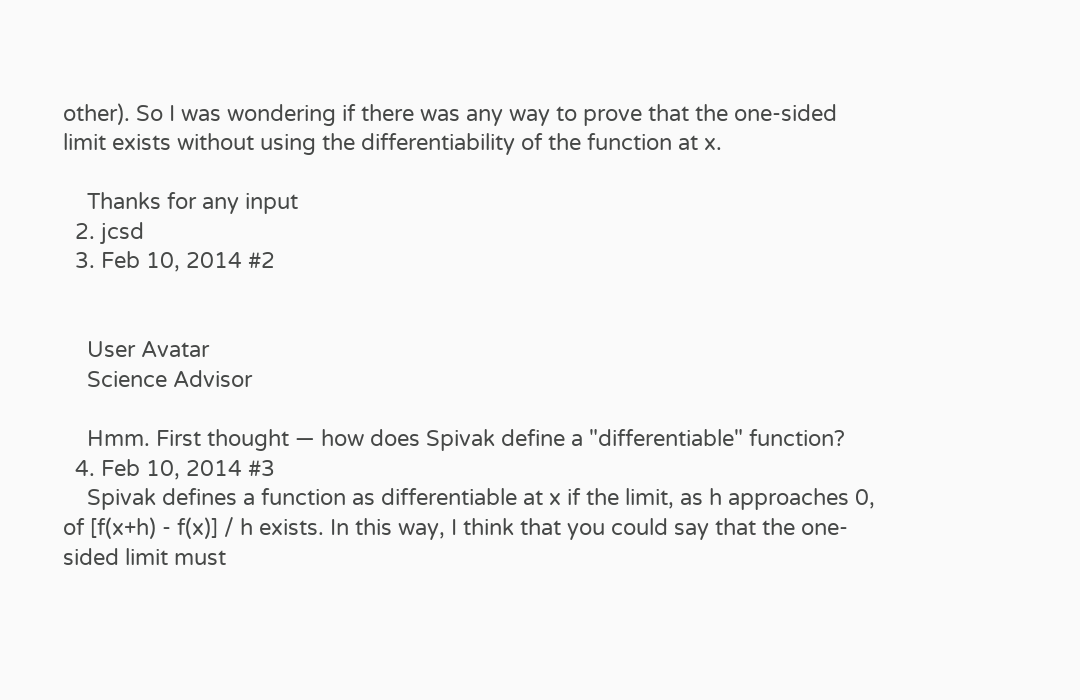other). So I was wondering if there was any way to prove that the one-sided limit exists without using the differentiability of the function at x.

    Thanks for any input
  2. jcsd
  3. Feb 10, 2014 #2


    User Avatar
    Science Advisor

    Hmm. First thought — how does Spivak define a "differentiable" function?
  4. Feb 10, 2014 #3
    Spivak defines a function as differentiable at x if the limit, as h approaches 0, of [f(x+h) - f(x)] / h exists. In this way, I think that you could say that the one-sided limit must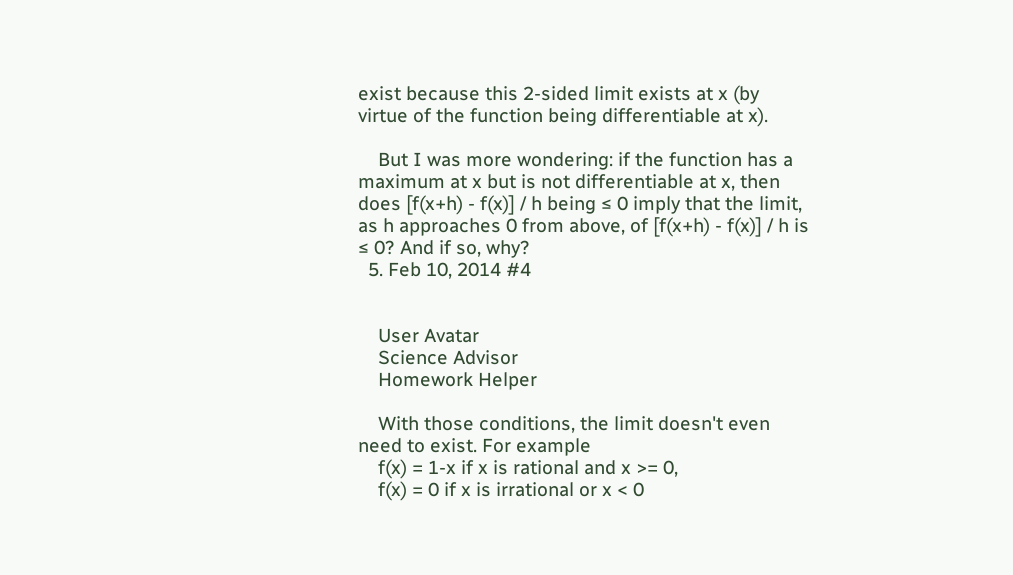exist because this 2-sided limit exists at x (by virtue of the function being differentiable at x).

    But I was more wondering: if the function has a maximum at x but is not differentiable at x, then does [f(x+h) - f(x)] / h being ≤ 0 imply that the limit, as h approaches 0 from above, of [f(x+h) - f(x)] / h is ≤ 0? And if so, why?
  5. Feb 10, 2014 #4


    User Avatar
    Science Advisor
    Homework Helper

    With those conditions, the limit doesn't even need to exist. For example
    f(x) = 1-x if x is rational and x >= 0,
    f(x) = 0 if x is irrational or x < 0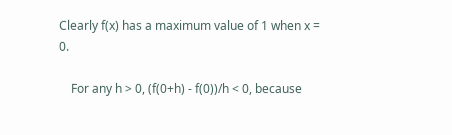Clearly f(x) has a maximum value of 1 when x = 0.

    For any h > 0, (f(0+h) - f(0))/h < 0, because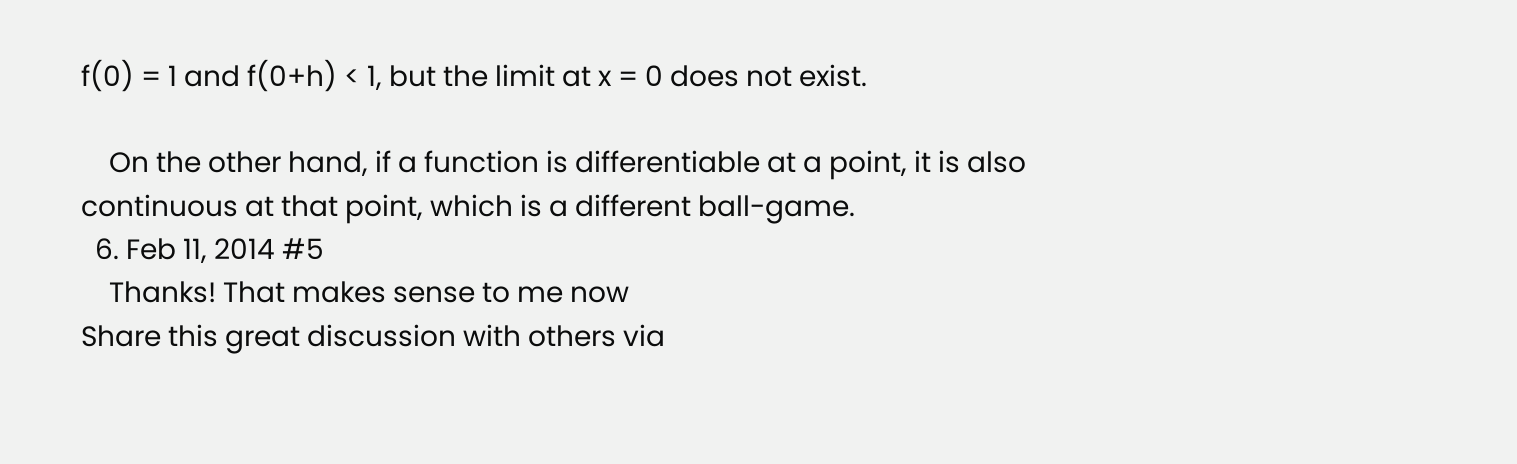f(0) = 1 and f(0+h) < 1, but the limit at x = 0 does not exist.

    On the other hand, if a function is differentiable at a point, it is also continuous at that point, which is a different ball-game.
  6. Feb 11, 2014 #5
    Thanks! That makes sense to me now
Share this great discussion with others via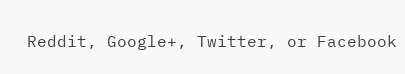Reddit, Google+, Twitter, or Facebook